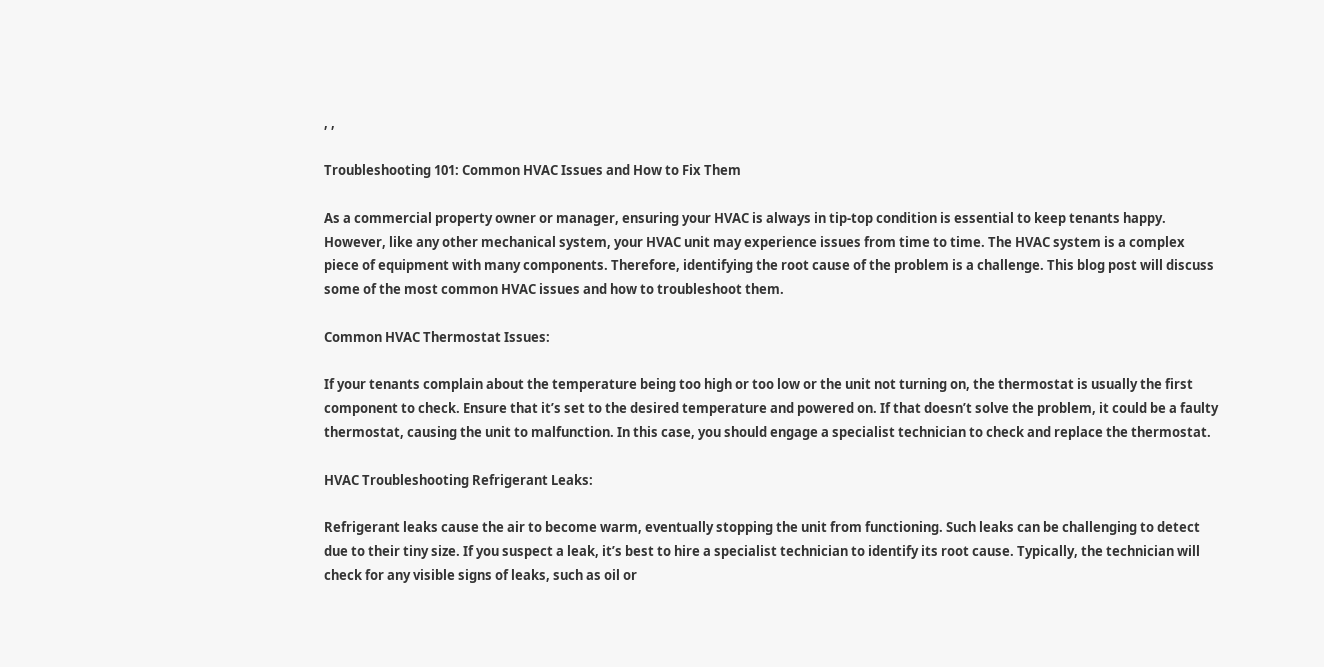, ,

Troubleshooting 101: Common HVAC Issues and How to Fix Them

As a commercial property owner or manager, ensuring your HVAC is always in tip-top condition is essential to keep tenants happy. However, like any other mechanical system, your HVAC unit may experience issues from time to time. The HVAC system is a complex piece of equipment with many components. Therefore, identifying the root cause of the problem is a challenge. This blog post will discuss some of the most common HVAC issues and how to troubleshoot them.

Common HVAC Thermostat Issues:

If your tenants complain about the temperature being too high or too low or the unit not turning on, the thermostat is usually the first component to check. Ensure that it’s set to the desired temperature and powered on. If that doesn’t solve the problem, it could be a faulty thermostat, causing the unit to malfunction. In this case, you should engage a specialist technician to check and replace the thermostat.

HVAC Troubleshooting Refrigerant Leaks:

Refrigerant leaks cause the air to become warm, eventually stopping the unit from functioning. Such leaks can be challenging to detect due to their tiny size. If you suspect a leak, it’s best to hire a specialist technician to identify its root cause. Typically, the technician will check for any visible signs of leaks, such as oil or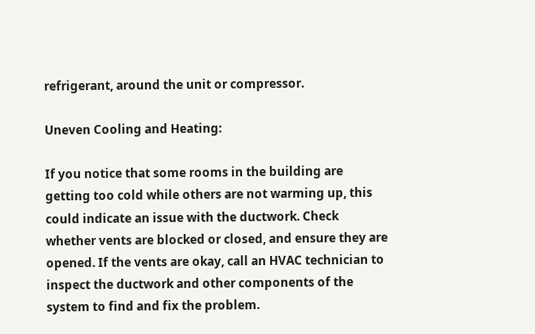refrigerant, around the unit or compressor.

Uneven Cooling and Heating:

If you notice that some rooms in the building are getting too cold while others are not warming up, this could indicate an issue with the ductwork. Check whether vents are blocked or closed, and ensure they are opened. If the vents are okay, call an HVAC technician to inspect the ductwork and other components of the system to find and fix the problem.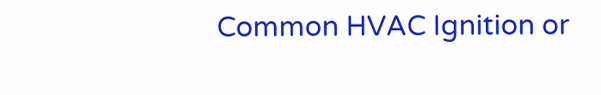Common HVAC Ignition or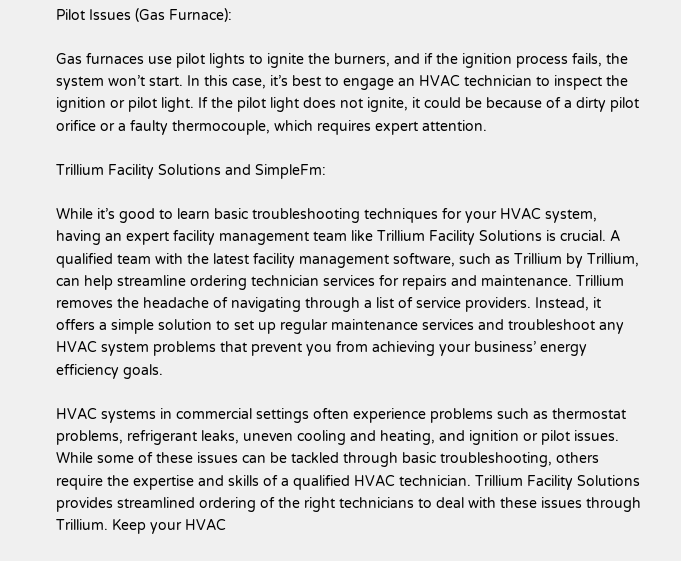Pilot Issues (Gas Furnace):

Gas furnaces use pilot lights to ignite the burners, and if the ignition process fails, the system won’t start. In this case, it’s best to engage an HVAC technician to inspect the ignition or pilot light. If the pilot light does not ignite, it could be because of a dirty pilot orifice or a faulty thermocouple, which requires expert attention.

Trillium Facility Solutions and SimpleFm:

While it’s good to learn basic troubleshooting techniques for your HVAC system, having an expert facility management team like Trillium Facility Solutions is crucial. A qualified team with the latest facility management software, such as Trillium by Trillium, can help streamline ordering technician services for repairs and maintenance. Trillium removes the headache of navigating through a list of service providers. Instead, it offers a simple solution to set up regular maintenance services and troubleshoot any HVAC system problems that prevent you from achieving your business’ energy efficiency goals.

HVAC systems in commercial settings often experience problems such as thermostat problems, refrigerant leaks, uneven cooling and heating, and ignition or pilot issues. While some of these issues can be tackled through basic troubleshooting, others require the expertise and skills of a qualified HVAC technician. Trillium Facility Solutions provides streamlined ordering of the right technicians to deal with these issues through Trillium. Keep your HVAC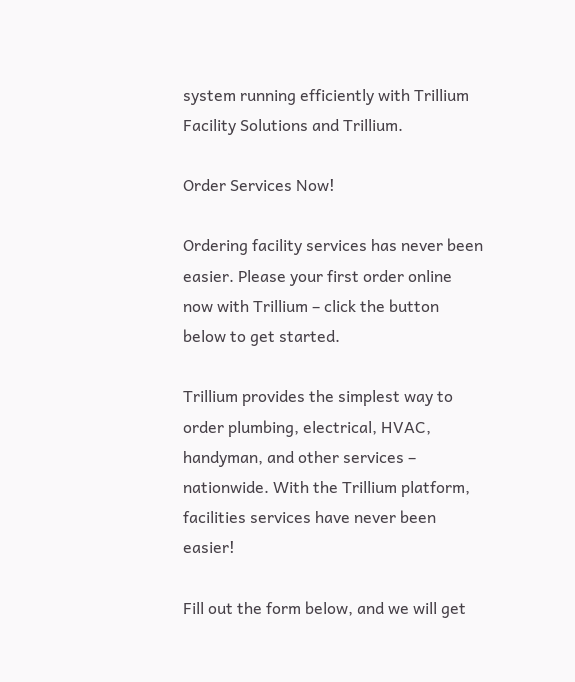system running efficiently with Trillium Facility Solutions and Trillium.

Order Services Now!

Ordering facility services has never been easier. Please your first order online now with Trillium – click the button below to get started.

Trillium provides the simplest way to order plumbing, electrical, HVAC, handyman, and other services – nationwide. With the Trillium platform, facilities services have never been easier!

Fill out the form below, and we will get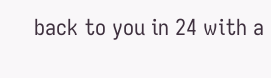back to you in 24 with a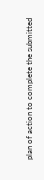plan of action to complete the submitted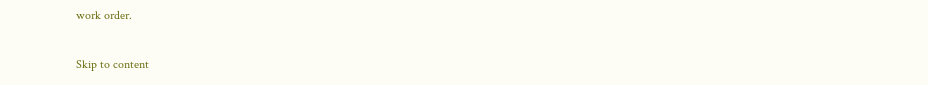work order.

Skip to content